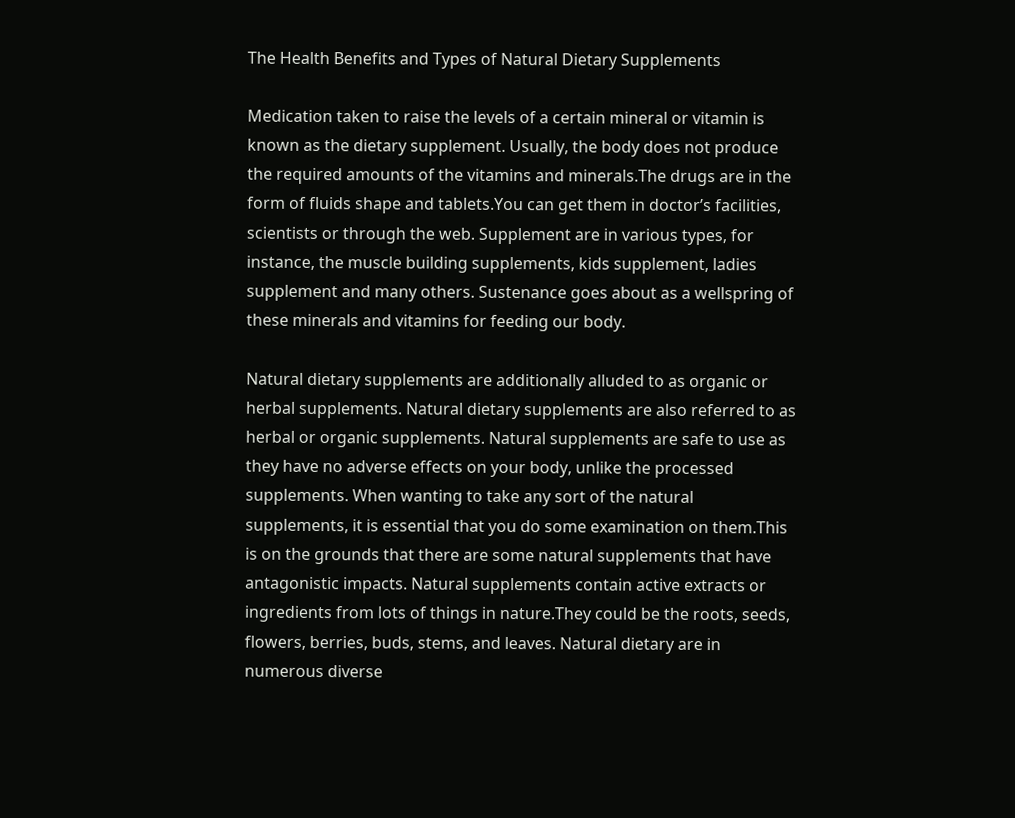The Health Benefits and Types of Natural Dietary Supplements

Medication taken to raise the levels of a certain mineral or vitamin is known as the dietary supplement. Usually, the body does not produce the required amounts of the vitamins and minerals.The drugs are in the form of fluids shape and tablets.You can get them in doctor’s facilities, scientists or through the web. Supplement are in various types, for instance, the muscle building supplements, kids supplement, ladies supplement and many others. Sustenance goes about as a wellspring of these minerals and vitamins for feeding our body.

Natural dietary supplements are additionally alluded to as organic or herbal supplements. Natural dietary supplements are also referred to as herbal or organic supplements. Natural supplements are safe to use as they have no adverse effects on your body, unlike the processed supplements. When wanting to take any sort of the natural supplements, it is essential that you do some examination on them.This is on the grounds that there are some natural supplements that have antagonistic impacts. Natural supplements contain active extracts or ingredients from lots of things in nature.They could be the roots, seeds, flowers, berries, buds, stems, and leaves. Natural dietary are in numerous diverse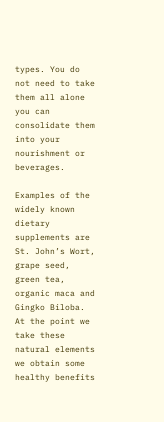types. You do not need to take them all alone you can consolidate them into your nourishment or beverages.

Examples of the widely known dietary supplements are St. John’s Wort, grape seed, green tea, organic maca and Gingko Biloba. At the point we take these natural elements we obtain some healthy benefits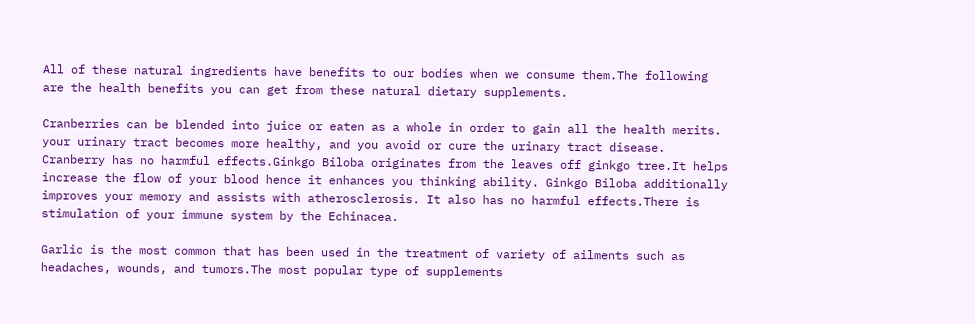All of these natural ingredients have benefits to our bodies when we consume them.The following are the health benefits you can get from these natural dietary supplements.

Cranberries can be blended into juice or eaten as a whole in order to gain all the health merits. your urinary tract becomes more healthy, and you avoid or cure the urinary tract disease. Cranberry has no harmful effects.Ginkgo Biloba originates from the leaves off ginkgo tree.It helps increase the flow of your blood hence it enhances you thinking ability. Ginkgo Biloba additionally improves your memory and assists with atherosclerosis. It also has no harmful effects.There is stimulation of your immune system by the Echinacea.

Garlic is the most common that has been used in the treatment of variety of ailments such as headaches, wounds, and tumors.The most popular type of supplements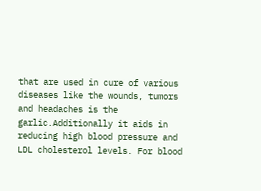that are used in cure of various diseases like the wounds, tumors and headaches is the garlic.Additionally it aids in reducing high blood pressure and LDL cholesterol levels. For blood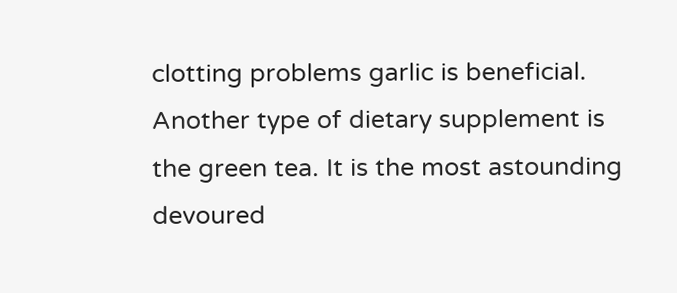clotting problems garlic is beneficial. Another type of dietary supplement is the green tea. It is the most astounding devoured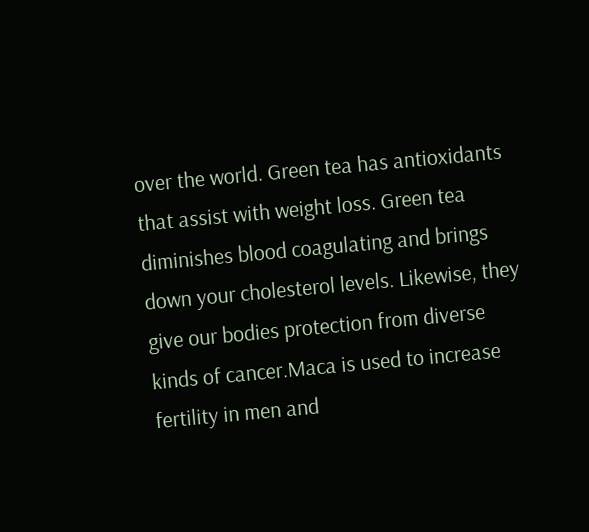over the world. Green tea has antioxidants that assist with weight loss. Green tea diminishes blood coagulating and brings down your cholesterol levels. Likewise, they give our bodies protection from diverse kinds of cancer.Maca is used to increase fertility in men and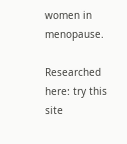women in menopause.

Researched here: try this site